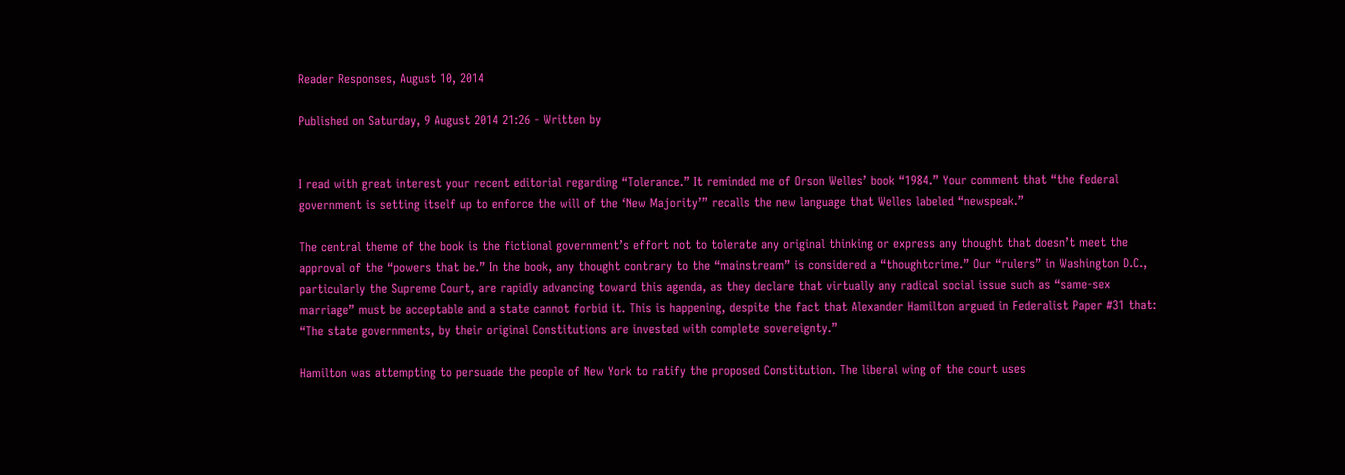Reader Responses, August 10, 2014

Published on Saturday, 9 August 2014 21:26 - Written by


I read with great interest your recent editorial regarding “Tolerance.” It reminded me of Orson Welles’ book “1984.” Your comment that “the federal government is setting itself up to enforce the will of the ‘New Majority’” recalls the new language that Welles labeled “newspeak.”

The central theme of the book is the fictional government’s effort not to tolerate any original thinking or express any thought that doesn’t meet the approval of the “powers that be.” In the book, any thought contrary to the “mainstream” is considered a “thoughtcrime.” Our “rulers” in Washington D.C., particularly the Supreme Court, are rapidly advancing toward this agenda, as they declare that virtually any radical social issue such as “same-sex marriage” must be acceptable and a state cannot forbid it. This is happening, despite the fact that Alexander Hamilton argued in Federalist Paper #31 that: “The state governments, by their original Constitutions are invested with complete sovereignty.”

Hamilton was attempting to persuade the people of New York to ratify the proposed Constitution. The liberal wing of the court uses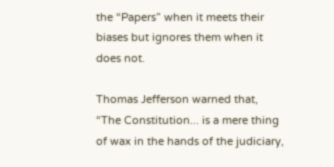the “Papers” when it meets their biases but ignores them when it does not.

Thomas Jefferson warned that, “The Constitution... is a mere thing of wax in the hands of the judiciary,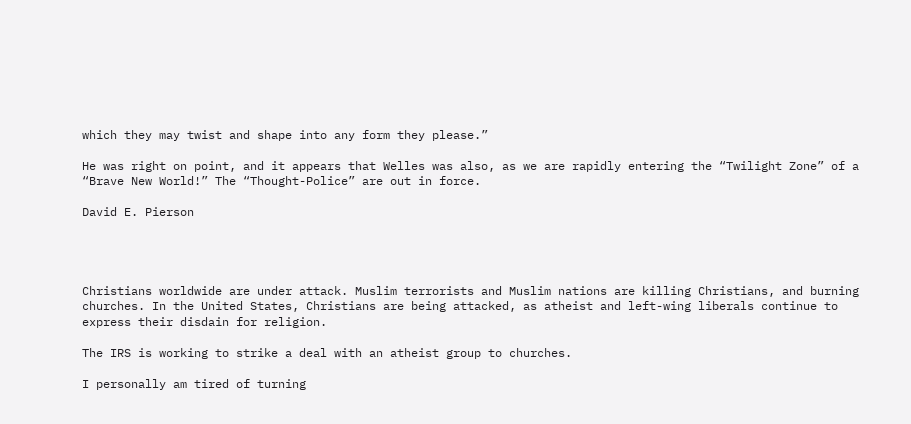which they may twist and shape into any form they please.”

He was right on point, and it appears that Welles was also, as we are rapidly entering the “Twilight Zone” of a “Brave New World!” The “Thought-Police” are out in force.

David E. Pierson




Christians worldwide are under attack. Muslim terrorists and Muslim nations are killing Christians, and burning churches. In the United States, Christians are being attacked, as atheist and left-wing liberals continue to express their disdain for religion.

The IRS is working to strike a deal with an atheist group to churches.

I personally am tired of turning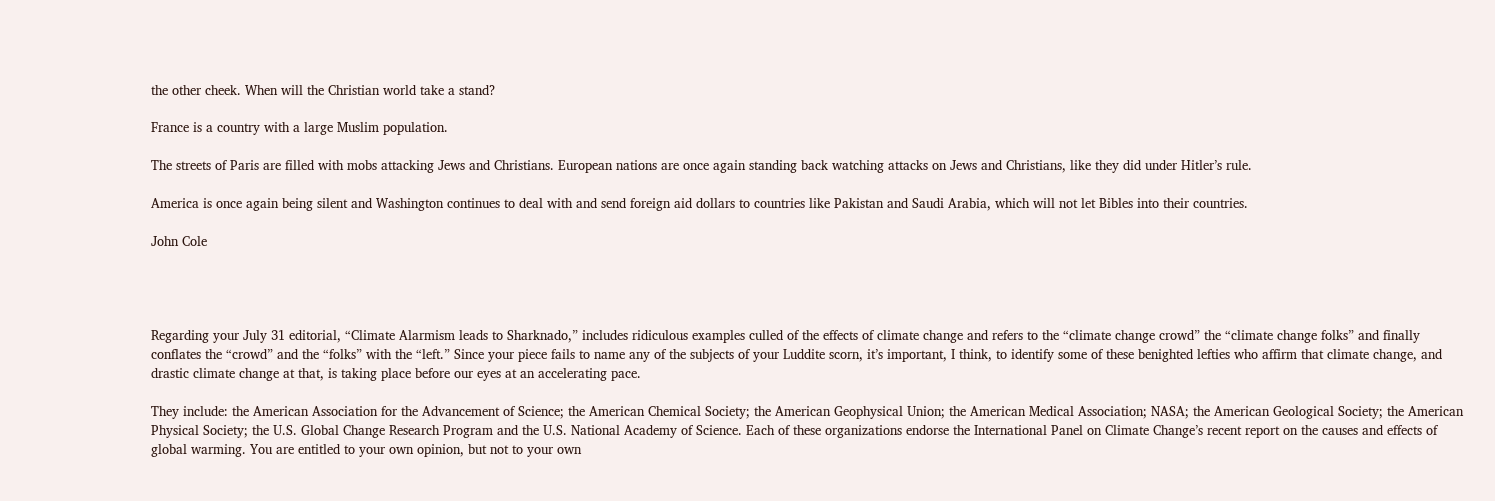the other cheek. When will the Christian world take a stand?

France is a country with a large Muslim population.

The streets of Paris are filled with mobs attacking Jews and Christians. European nations are once again standing back watching attacks on Jews and Christians, like they did under Hitler’s rule.

America is once again being silent and Washington continues to deal with and send foreign aid dollars to countries like Pakistan and Saudi Arabia, which will not let Bibles into their countries.

John Cole




Regarding your July 31 editorial, “Climate Alarmism leads to Sharknado,” includes ridiculous examples culled of the effects of climate change and refers to the “climate change crowd” the “climate change folks” and finally conflates the “crowd” and the “folks” with the “left.” Since your piece fails to name any of the subjects of your Luddite scorn, it’s important, I think, to identify some of these benighted lefties who affirm that climate change, and drastic climate change at that, is taking place before our eyes at an accelerating pace.

They include: the American Association for the Advancement of Science; the American Chemical Society; the American Geophysical Union; the American Medical Association; NASA; the American Geological Society; the American Physical Society; the U.S. Global Change Research Program and the U.S. National Academy of Science. Each of these organizations endorse the International Panel on Climate Change’s recent report on the causes and effects of global warming. You are entitled to your own opinion, but not to your own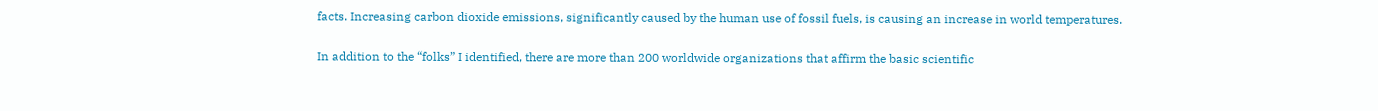facts. Increasing carbon dioxide emissions, significantly caused by the human use of fossil fuels, is causing an increase in world temperatures.

In addition to the “folks” I identified, there are more than 200 worldwide organizations that affirm the basic scientific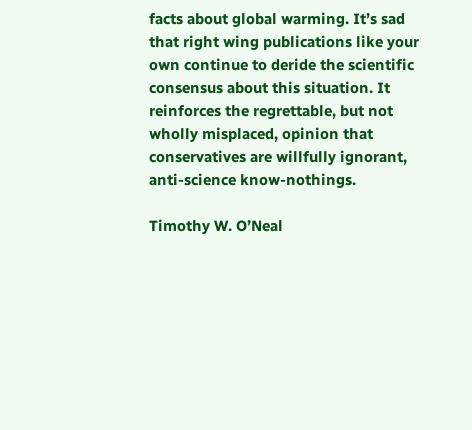facts about global warming. It’s sad that right wing publications like your own continue to deride the scientific consensus about this situation. It reinforces the regrettable, but not wholly misplaced, opinion that conservatives are willfully ignorant, anti-science know-nothings.

Timothy W. O’Neal